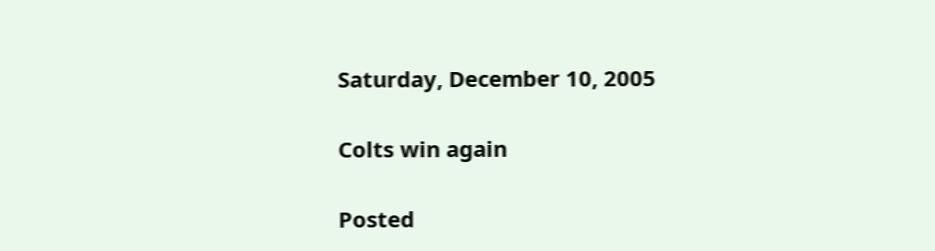Saturday, December 10, 2005

Colts win again

Posted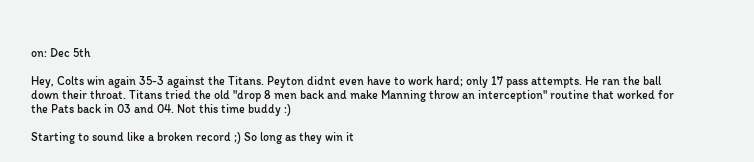on: Dec 5th

Hey, Colts win again 35-3 against the Titans. Peyton didnt even have to work hard; only 17 pass attempts. He ran the ball down their throat. Titans tried the old "drop 8 men back and make Manning throw an interception" routine that worked for the Pats back in 03 and 04. Not this time buddy :)

Starting to sound like a broken record ;) So long as they win it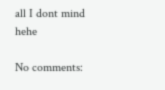all I dont mind hehe

No comments: